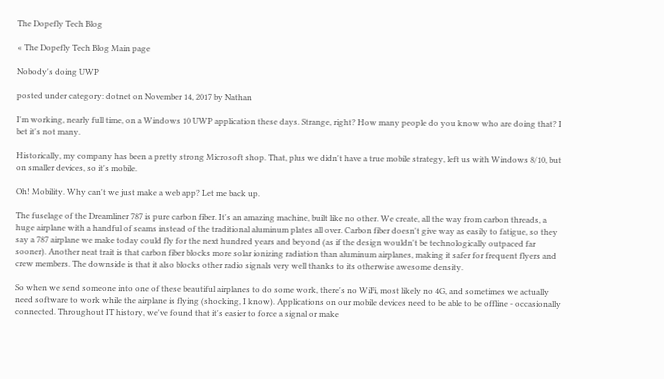The Dopefly Tech Blog

« The Dopefly Tech Blog Main page

Nobody's doing UWP

posted under category: dotnet on November 14, 2017 by Nathan

I'm working, nearly full time, on a Windows 10 UWP application these days. Strange, right? How many people do you know who are doing that? I bet it's not many.

Historically, my company has been a pretty strong Microsoft shop. That, plus we didn't have a true mobile strategy, left us with Windows 8/10, but on smaller devices, so it's mobile.

Oh! Mobility. Why can't we just make a web app? Let me back up.

The fuselage of the Dreamliner 787 is pure carbon fiber. It's an amazing machine, built like no other. We create, all the way from carbon threads, a huge airplane with a handful of seams instead of the traditional aluminum plates all over. Carbon fiber doesn't give way as easily to fatigue, so they say a 787 airplane we make today could fly for the next hundred years and beyond (as if the design wouldn't be technologically outpaced far sooner). Another neat trait is that carbon fiber blocks more solar ionizing radiation than aluminum airplanes, making it safer for frequent flyers and crew members. The downside is that it also blocks other radio signals very well thanks to its otherwise awesome density.

So when we send someone into one of these beautiful airplanes to do some work, there's no WiFi, most likely no 4G, and sometimes we actually need software to work while the airplane is flying (shocking, I know). Applications on our mobile devices need to be able to be offline - occasionally connected. Throughout IT history, we've found that it's easier to force a signal or make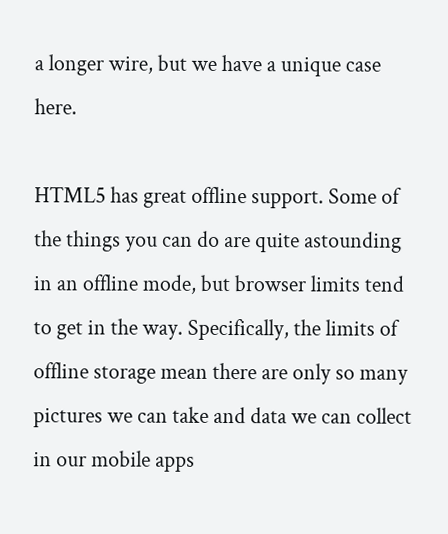a longer wire, but we have a unique case here.

HTML5 has great offline support. Some of the things you can do are quite astounding in an offline mode, but browser limits tend to get in the way. Specifically, the limits of offline storage mean there are only so many pictures we can take and data we can collect in our mobile apps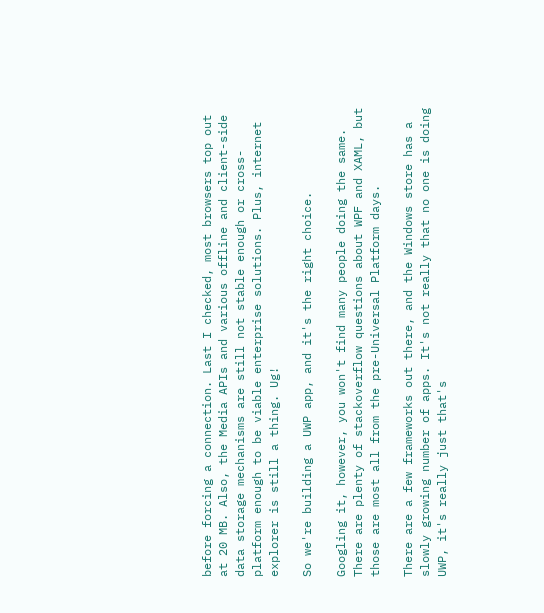before forcing a connection. Last I checked, most browsers top out at 20 MB. Also, the Media APIs and various offline and client-side data storage mechanisms are still not stable enough or cross-platform enough to be viable enterprise solutions. Plus, internet explorer is still a thing. Ug!

So we're building a UWP app, and it's the right choice.

Googling it, however, you won't find many people doing the same. There are plenty of stackoverflow questions about WPF and XAML, but those are most all from the pre-Universal Platform days.

There are a few frameworks out there, and the Windows store has a slowly growing number of apps. It's not really that no one is doing UWP, it's really just that's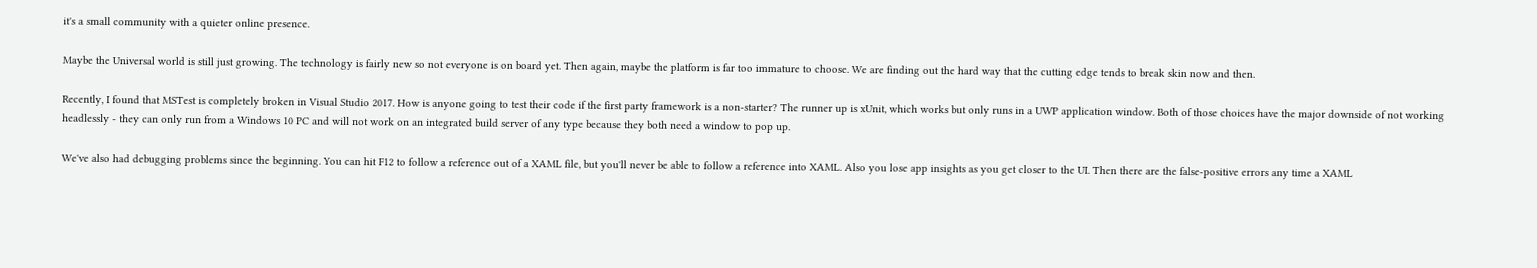it's a small community with a quieter online presence.

Maybe the Universal world is still just growing. The technology is fairly new so not everyone is on board yet. Then again, maybe the platform is far too immature to choose. We are finding out the hard way that the cutting edge tends to break skin now and then.

Recently, I found that MSTest is completely broken in Visual Studio 2017. How is anyone going to test their code if the first party framework is a non-starter? The runner up is xUnit, which works but only runs in a UWP application window. Both of those choices have the major downside of not working headlessly - they can only run from a Windows 10 PC and will not work on an integrated build server of any type because they both need a window to pop up.

We've also had debugging problems since the beginning. You can hit F12 to follow a reference out of a XAML file, but you'll never be able to follow a reference into XAML. Also you lose app insights as you get closer to the UI. Then there are the false-positive errors any time a XAML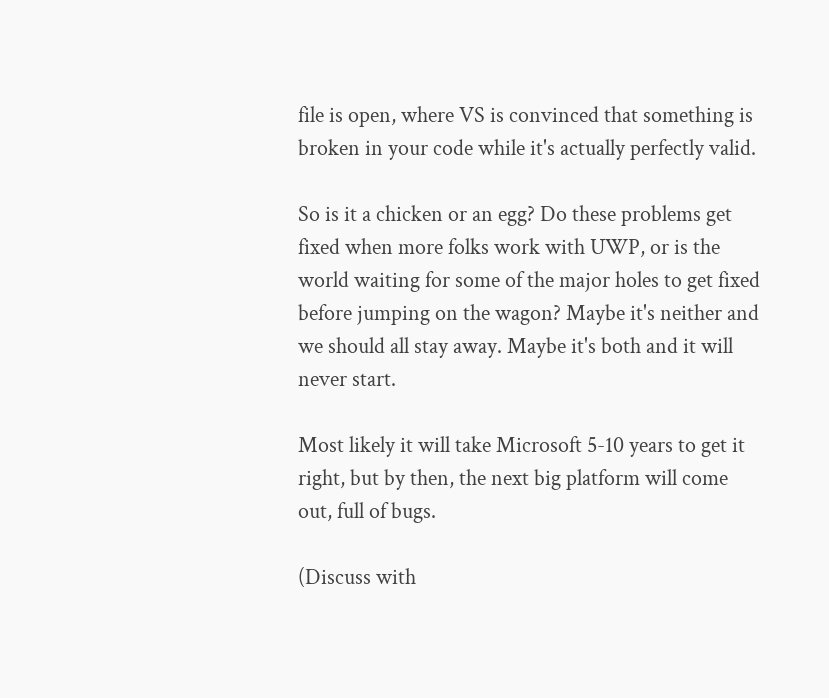file is open, where VS is convinced that something is broken in your code while it's actually perfectly valid.

So is it a chicken or an egg? Do these problems get fixed when more folks work with UWP, or is the world waiting for some of the major holes to get fixed before jumping on the wagon? Maybe it's neither and we should all stay away. Maybe it's both and it will never start.

Most likely it will take Microsoft 5-10 years to get it right, but by then, the next big platform will come out, full of bugs.

(Discuss with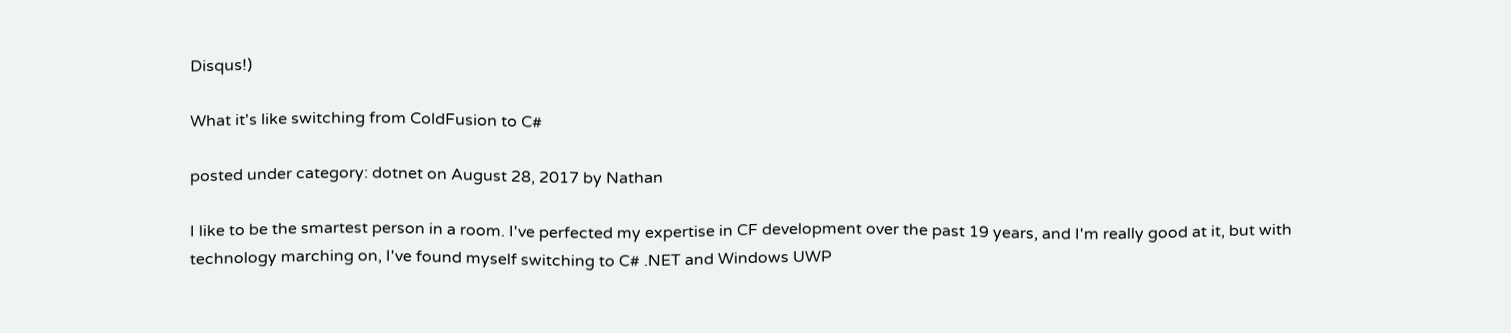Disqus!)

What it's like switching from ColdFusion to C#

posted under category: dotnet on August 28, 2017 by Nathan

I like to be the smartest person in a room. I've perfected my expertise in CF development over the past 19 years, and I'm really good at it, but with technology marching on, I've found myself switching to C# .NET and Windows UWP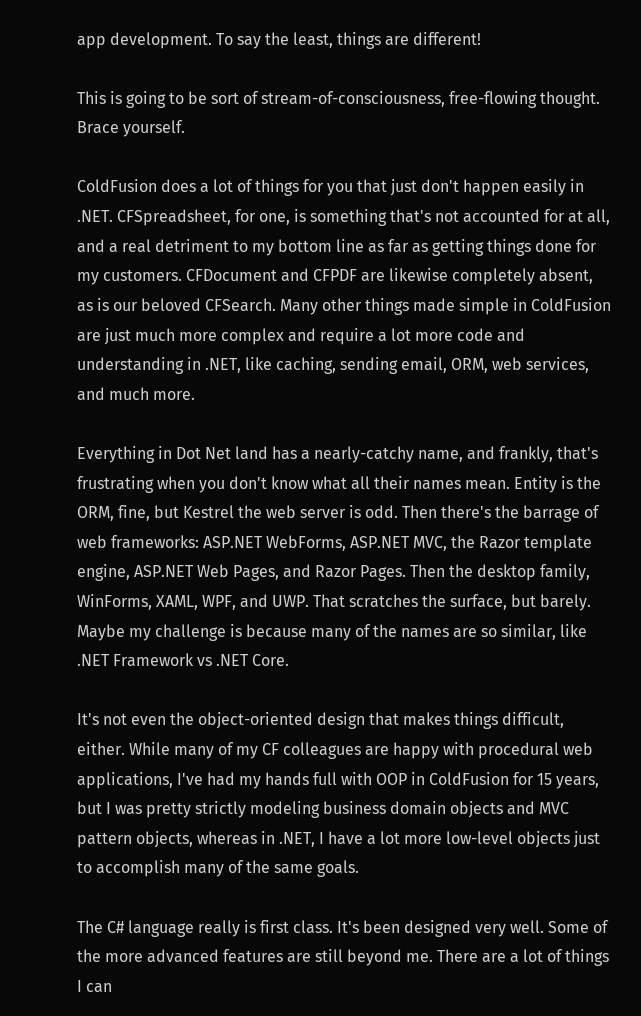app development. To say the least, things are different!

This is going to be sort of stream-of-consciousness, free-flowing thought. Brace yourself.

ColdFusion does a lot of things for you that just don't happen easily in .NET. CFSpreadsheet, for one, is something that's not accounted for at all, and a real detriment to my bottom line as far as getting things done for my customers. CFDocument and CFPDF are likewise completely absent, as is our beloved CFSearch. Many other things made simple in ColdFusion are just much more complex and require a lot more code and understanding in .NET, like caching, sending email, ORM, web services, and much more.

Everything in Dot Net land has a nearly-catchy name, and frankly, that's frustrating when you don't know what all their names mean. Entity is the ORM, fine, but Kestrel the web server is odd. Then there's the barrage of web frameworks: ASP.NET WebForms, ASP.NET MVC, the Razor template engine, ASP.NET Web Pages, and Razor Pages. Then the desktop family, WinForms, XAML, WPF, and UWP. That scratches the surface, but barely. Maybe my challenge is because many of the names are so similar, like .NET Framework vs .NET Core.

It's not even the object-oriented design that makes things difficult, either. While many of my CF colleagues are happy with procedural web applications, I've had my hands full with OOP in ColdFusion for 15 years, but I was pretty strictly modeling business domain objects and MVC pattern objects, whereas in .NET, I have a lot more low-level objects just to accomplish many of the same goals.

The C# language really is first class. It's been designed very well. Some of the more advanced features are still beyond me. There are a lot of things I can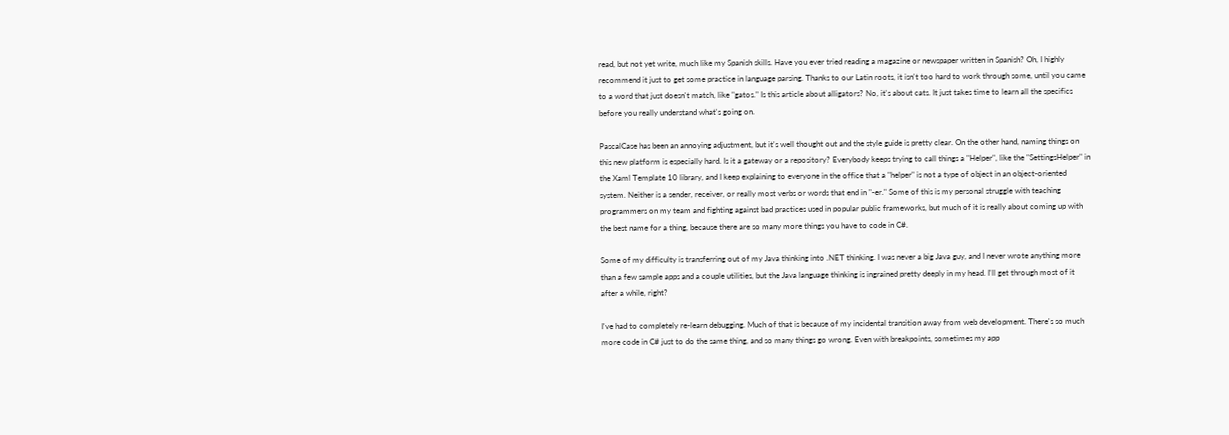read, but not yet write, much like my Spanish skills. Have you ever tried reading a magazine or newspaper written in Spanish? Oh, I highly recommend it just to get some practice in language parsing. Thanks to our Latin roots, it isn't too hard to work through some, until you came to a word that just doesn't match, like "gatos." Is this article about alligators? No, it's about cats. It just takes time to learn all the specifics before you really understand what's going on.

PascalCase has been an annoying adjustment, but it's well thought out and the style guide is pretty clear. On the other hand, naming things on this new platform is especially hard. Is it a gateway or a repository? Everybody keeps trying to call things a "Helper", like the "SettingsHelper" in the Xaml Template 10 library, and I keep explaining to everyone in the office that a "helper" is not a type of object in an object-oriented system. Neither is a sender, receiver, or really most verbs or words that end in "-er." Some of this is my personal struggle with teaching programmers on my team and fighting against bad practices used in popular public frameworks, but much of it is really about coming up with the best name for a thing, because there are so many more things you have to code in C#.

Some of my difficulty is transferring out of my Java thinking into .NET thinking. I was never a big Java guy, and I never wrote anything more than a few sample apps and a couple utilities, but the Java language thinking is ingrained pretty deeply in my head. I'll get through most of it after a while, right?

I've had to completely re-learn debugging. Much of that is because of my incidental transition away from web development. There's so much more code in C# just to do the same thing, and so many things go wrong. Even with breakpoints, sometimes my app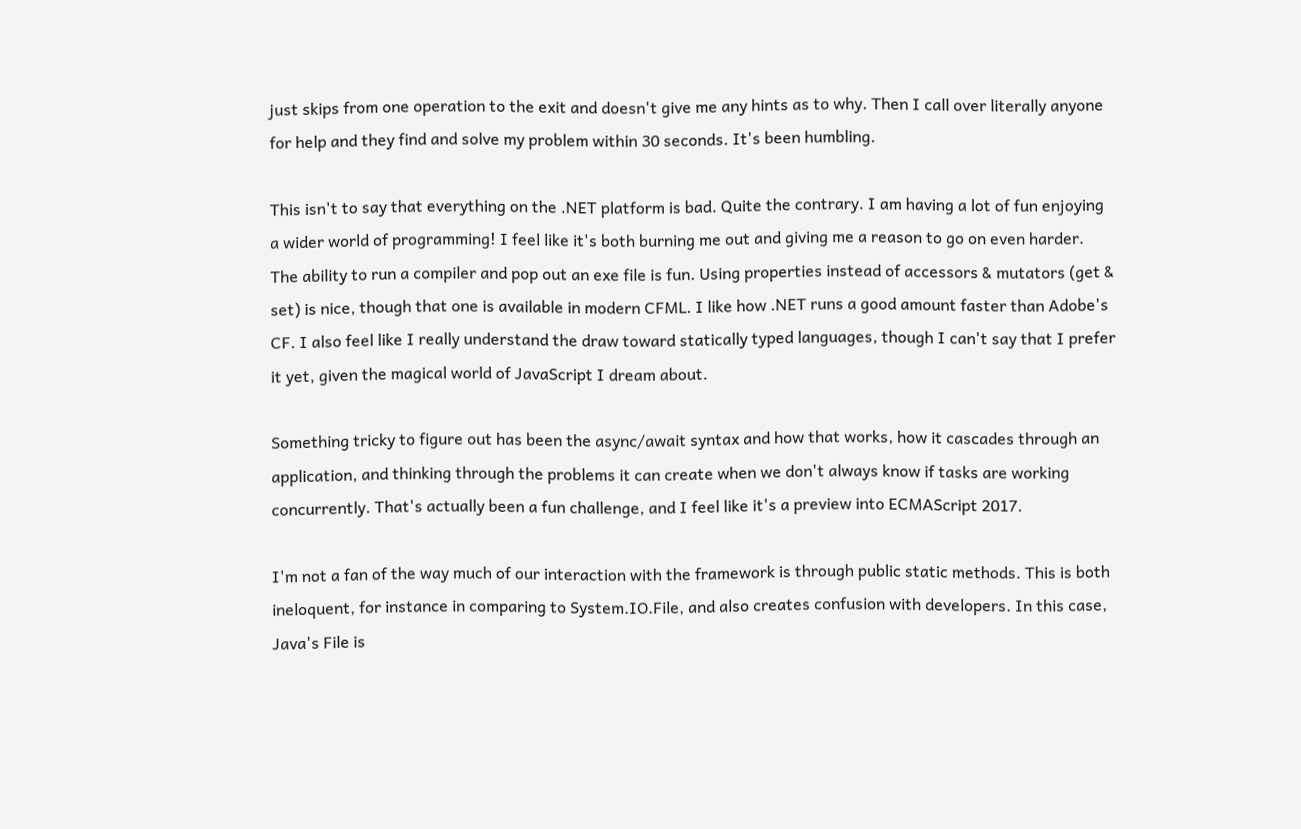just skips from one operation to the exit and doesn't give me any hints as to why. Then I call over literally anyone for help and they find and solve my problem within 30 seconds. It's been humbling.

This isn't to say that everything on the .NET platform is bad. Quite the contrary. I am having a lot of fun enjoying a wider world of programming! I feel like it's both burning me out and giving me a reason to go on even harder. The ability to run a compiler and pop out an exe file is fun. Using properties instead of accessors & mutators (get & set) is nice, though that one is available in modern CFML. I like how .NET runs a good amount faster than Adobe's CF. I also feel like I really understand the draw toward statically typed languages, though I can't say that I prefer it yet, given the magical world of JavaScript I dream about.

Something tricky to figure out has been the async/await syntax and how that works, how it cascades through an application, and thinking through the problems it can create when we don't always know if tasks are working concurrently. That's actually been a fun challenge, and I feel like it's a preview into ECMAScript 2017.

I'm not a fan of the way much of our interaction with the framework is through public static methods. This is both ineloquent, for instance in comparing to System.IO.File, and also creates confusion with developers. In this case, Java's File is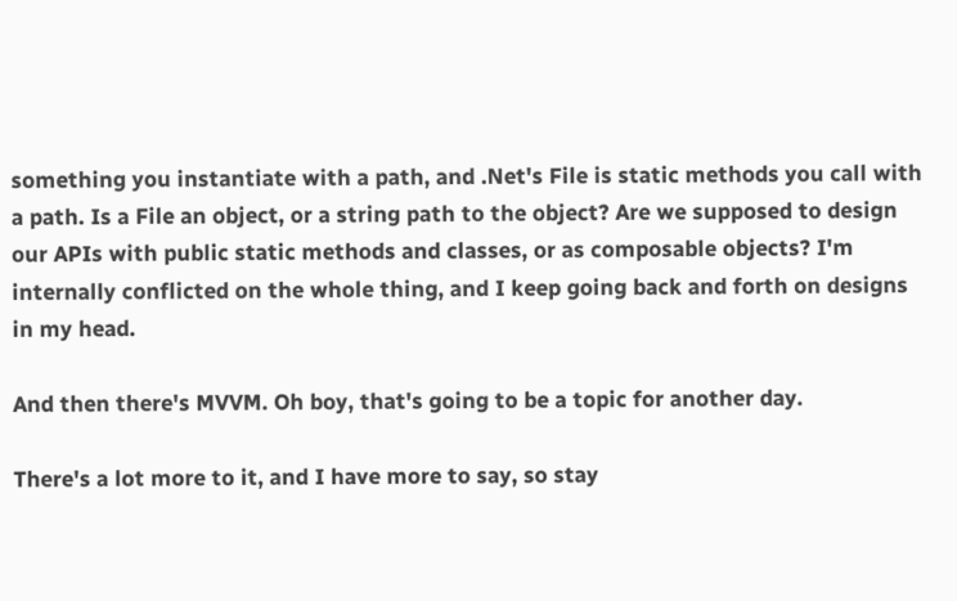something you instantiate with a path, and .Net's File is static methods you call with a path. Is a File an object, or a string path to the object? Are we supposed to design our APIs with public static methods and classes, or as composable objects? I'm internally conflicted on the whole thing, and I keep going back and forth on designs in my head.

And then there's MVVM. Oh boy, that's going to be a topic for another day.

There's a lot more to it, and I have more to say, so stay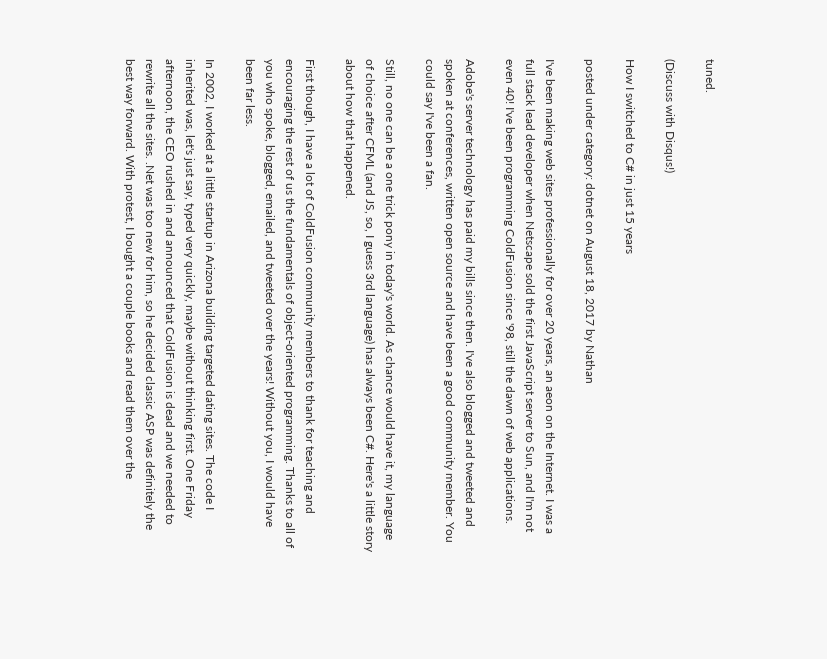tuned.

(Discuss with Disqus!)

How I switched to C# in just 15 years

posted under category: dotnet on August 18, 2017 by Nathan

I've been making web sites professionally for over 20 years, an aeon on the Internet. I was a full stack lead developer when Netscape sold the first JavaScript server to Sun, and I'm not even 40! I've been programming ColdFusion since '98, still the dawn of web applications.

Adobe's server technology has paid my bills since then. I've also blogged and tweeted and spoken at conferences, written open source and have been a good community member. You could say I've been a fan.

Still, no one can be a one trick pony in today's world. As chance would have it, my language of choice after CFML (and JS, so, I guess 3rd language) has always been C#. Here's a little story about how that happened.

First though, I have a lot of ColdFusion community members to thank for teaching and encouraging the rest of us the fundamentals of object-oriented programming. Thanks to all of you who spoke, blogged, emailed, and tweeted over the years! Without you, I would have been far less.

In 2002, I worked at a little startup in Arizona building targeted dating sites. The code I inherited was, let's just say, typed very quickly, maybe without thinking first. One Friday afternoon, the CEO rushed in and announced that ColdFusion is dead and we needed to rewrite all the sites. .Net was too new for him, so he decided classic ASP was definitely the best way forward. With protest, I bought a couple books and read them over the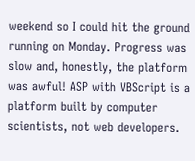weekend so I could hit the ground running on Monday. Progress was slow and, honestly, the platform was awful! ASP with VBScript is a platform built by computer scientists, not web developers.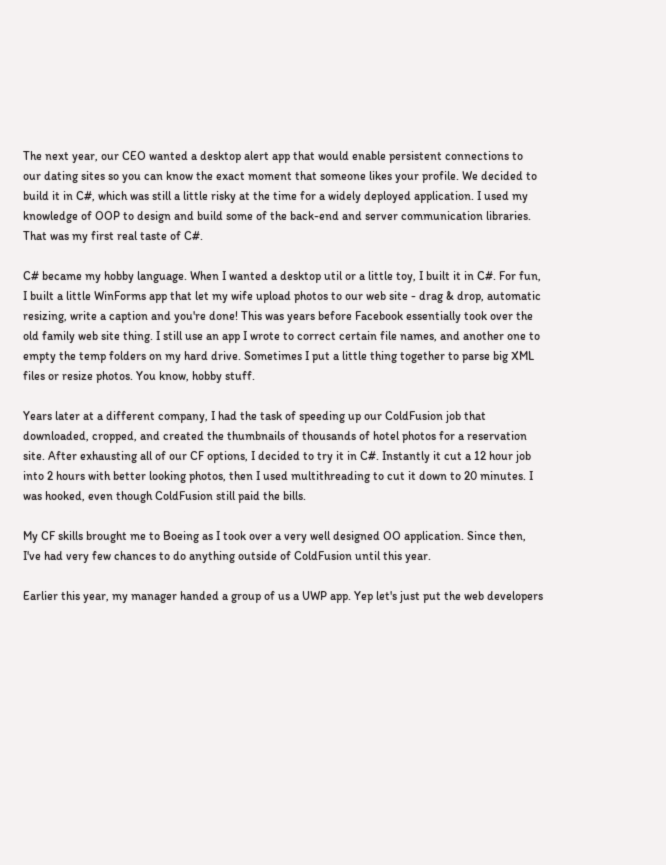The next year, our CEO wanted a desktop alert app that would enable persistent connections to our dating sites so you can know the exact moment that someone likes your profile. We decided to build it in C#, which was still a little risky at the time for a widely deployed application. I used my knowledge of OOP to design and build some of the back-end and server communication libraries. That was my first real taste of C#.

C# became my hobby language. When I wanted a desktop util or a little toy, I built it in C#. For fun, I built a little WinForms app that let my wife upload photos to our web site - drag & drop, automatic resizing, write a caption and you're done! This was years before Facebook essentially took over the old family web site thing. I still use an app I wrote to correct certain file names, and another one to empty the temp folders on my hard drive. Sometimes I put a little thing together to parse big XML files or resize photos. You know, hobby stuff.

Years later at a different company, I had the task of speeding up our ColdFusion job that downloaded, cropped, and created the thumbnails of thousands of hotel photos for a reservation site. After exhausting all of our CF options, I decided to try it in C#. Instantly it cut a 12 hour job into 2 hours with better looking photos, then I used multithreading to cut it down to 20 minutes. I was hooked, even though ColdFusion still paid the bills.

My CF skills brought me to Boeing as I took over a very well designed OO application. Since then, I've had very few chances to do anything outside of ColdFusion until this year.

Earlier this year, my manager handed a group of us a UWP app. Yep let's just put the web developers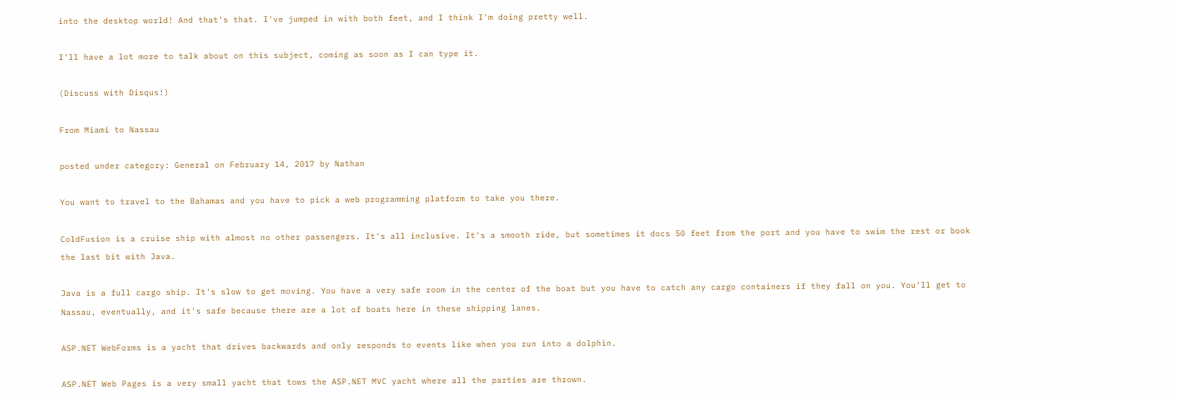into the desktop world! And that's that. I've jumped in with both feet, and I think I'm doing pretty well.

I'll have a lot more to talk about on this subject, coming as soon as I can type it.

(Discuss with Disqus!)

From Miami to Nassau

posted under category: General on February 14, 2017 by Nathan

You want to travel to the Bahamas and you have to pick a web programming platform to take you there.

ColdFusion is a cruise ship with almost no other passengers. It's all inclusive. It's a smooth ride, but sometimes it docs 50 feet from the port and you have to swim the rest or book the last bit with Java.

Java is a full cargo ship. It's slow to get moving. You have a very safe room in the center of the boat but you have to catch any cargo containers if they fall on you. You'll get to Nassau, eventually, and it's safe because there are a lot of boats here in these shipping lanes.

ASP.NET WebForms is a yacht that drives backwards and only responds to events like when you run into a dolphin.

ASP.NET Web Pages is a very small yacht that tows the ASP.NET MVC yacht where all the parties are thrown.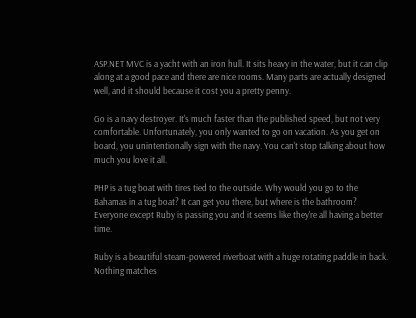ASP.NET MVC is a yacht with an iron hull. It sits heavy in the water, but it can clip along at a good pace and there are nice rooms. Many parts are actually designed well, and it should because it cost you a pretty penny.

Go is a navy destroyer. It's much faster than the published speed, but not very comfortable. Unfortunately, you only wanted to go on vacation. As you get on board, you unintentionally sign with the navy. You can't stop talking about how much you love it all.

PHP is a tug boat with tires tied to the outside. Why would you go to the Bahamas in a tug boat? It can get you there, but where is the bathroom? Everyone except Ruby is passing you and it seems like they're all having a better time.

Ruby is a beautiful steam-powered riverboat with a huge rotating paddle in back. Nothing matches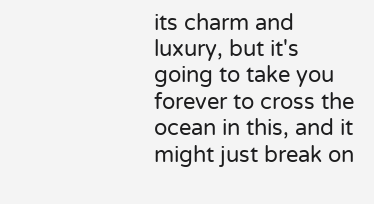its charm and luxury, but it's going to take you forever to cross the ocean in this, and it might just break on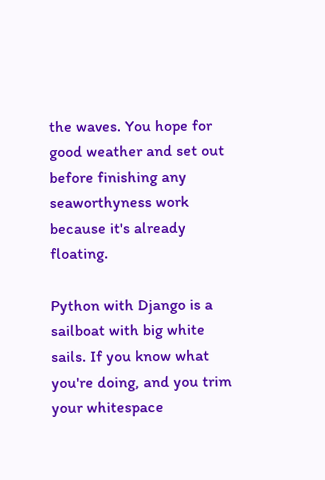the waves. You hope for good weather and set out before finishing any seaworthyness work because it's already floating.

Python with Django is a sailboat with big white sails. If you know what you're doing, and you trim your whitespace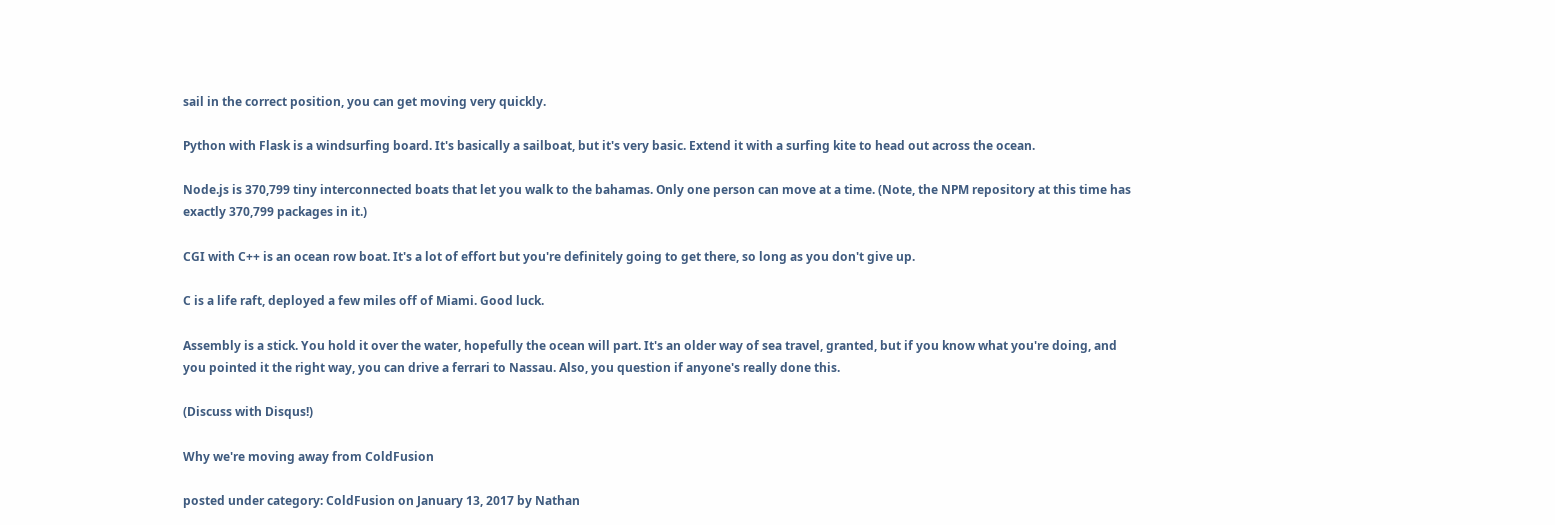sail in the correct position, you can get moving very quickly.

Python with Flask is a windsurfing board. It's basically a sailboat, but it's very basic. Extend it with a surfing kite to head out across the ocean.

Node.js is 370,799 tiny interconnected boats that let you walk to the bahamas. Only one person can move at a time. (Note, the NPM repository at this time has exactly 370,799 packages in it.)

CGI with C++ is an ocean row boat. It's a lot of effort but you're definitely going to get there, so long as you don't give up.

C is a life raft, deployed a few miles off of Miami. Good luck.

Assembly is a stick. You hold it over the water, hopefully the ocean will part. It's an older way of sea travel, granted, but if you know what you're doing, and you pointed it the right way, you can drive a ferrari to Nassau. Also, you question if anyone's really done this.

(Discuss with Disqus!)

Why we're moving away from ColdFusion

posted under category: ColdFusion on January 13, 2017 by Nathan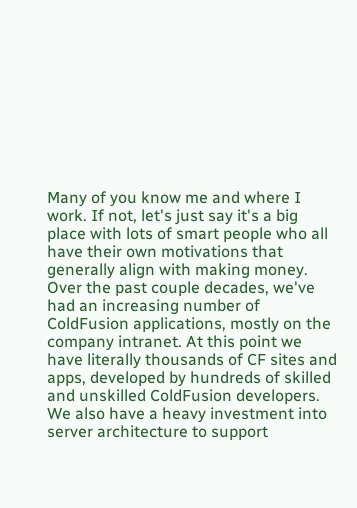Many of you know me and where I work. If not, let's just say it's a big place with lots of smart people who all have their own motivations that generally align with making money. Over the past couple decades, we've had an increasing number of ColdFusion applications, mostly on the company intranet. At this point we have literally thousands of CF sites and apps, developed by hundreds of skilled and unskilled ColdFusion developers. We also have a heavy investment into server architecture to support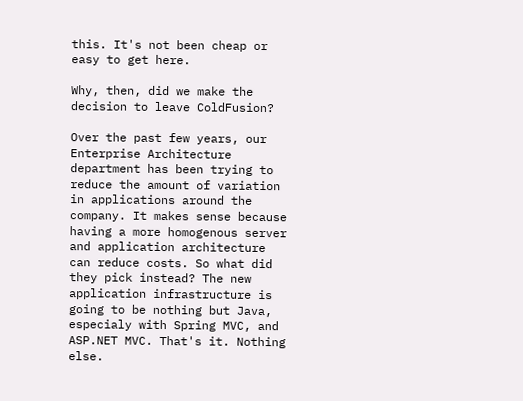this. It's not been cheap or easy to get here.

Why, then, did we make the decision to leave ColdFusion?

Over the past few years, our Enterprise Architecture department has been trying to reduce the amount of variation in applications around the company. It makes sense because having a more homogenous server and application architecture can reduce costs. So what did they pick instead? The new application infrastructure is going to be nothing but Java, especialy with Spring MVC, and ASP.NET MVC. That's it. Nothing else.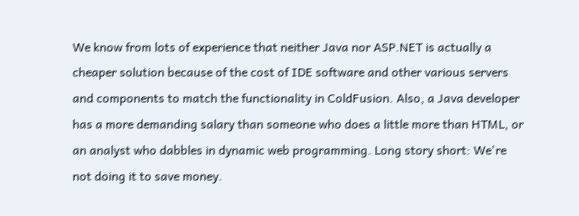We know from lots of experience that neither Java nor ASP.NET is actually a cheaper solution because of the cost of IDE software and other various servers and components to match the functionality in ColdFusion. Also, a Java developer has a more demanding salary than someone who does a little more than HTML, or an analyst who dabbles in dynamic web programming. Long story short: We're not doing it to save money.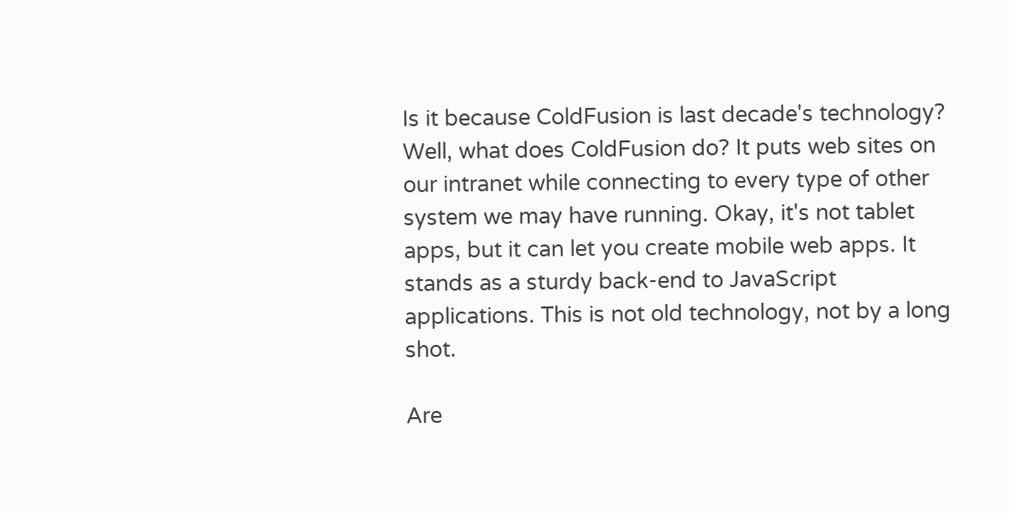Is it because ColdFusion is last decade's technology? Well, what does ColdFusion do? It puts web sites on our intranet while connecting to every type of other system we may have running. Okay, it's not tablet apps, but it can let you create mobile web apps. It stands as a sturdy back-end to JavaScript applications. This is not old technology, not by a long shot.

Are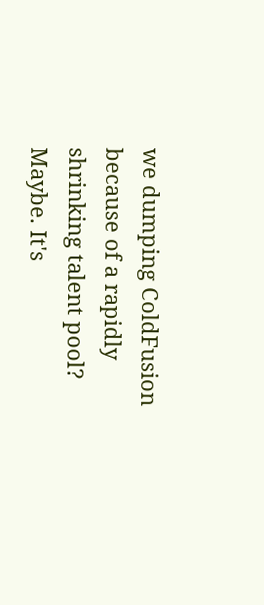we dumping ColdFusion because of a rapidly shrinking talent pool? Maybe. It's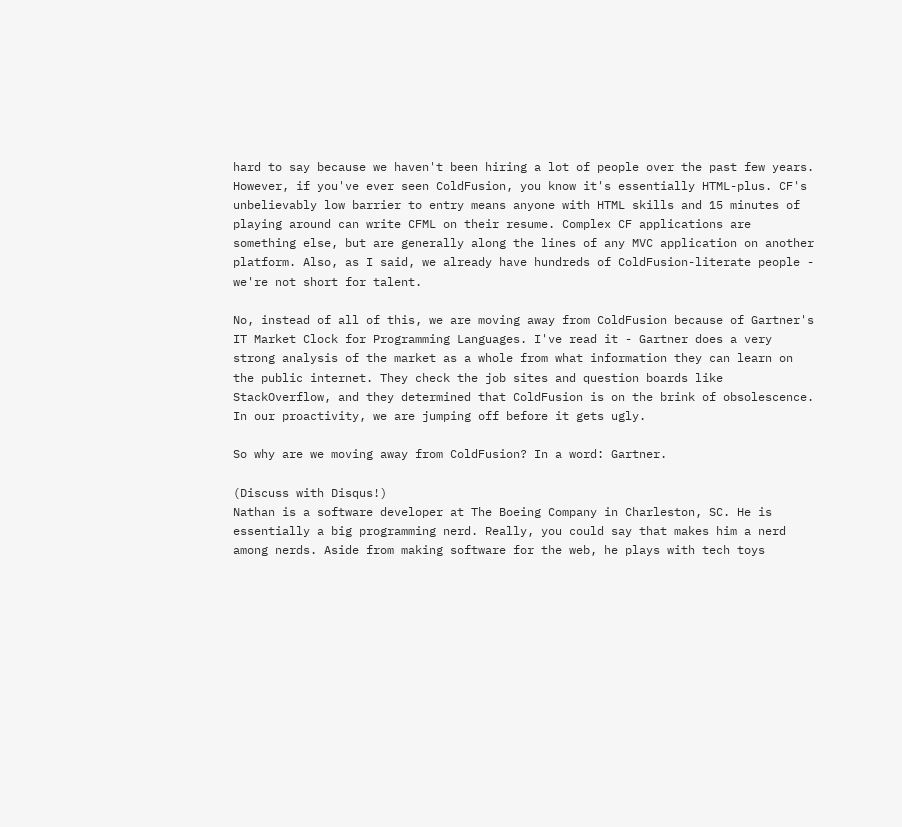hard to say because we haven't been hiring a lot of people over the past few years. However, if you've ever seen ColdFusion, you know it's essentially HTML-plus. CF's unbelievably low barrier to entry means anyone with HTML skills and 15 minutes of playing around can write CFML on their resume. Complex CF applications are something else, but are generally along the lines of any MVC application on another platform. Also, as I said, we already have hundreds of ColdFusion-literate people - we're not short for talent.

No, instead of all of this, we are moving away from ColdFusion because of Gartner's IT Market Clock for Programming Languages. I've read it - Gartner does a very strong analysis of the market as a whole from what information they can learn on the public internet. They check the job sites and question boards like StackOverflow, and they determined that ColdFusion is on the brink of obsolescence. In our proactivity, we are jumping off before it gets ugly.

So why are we moving away from ColdFusion? In a word: Gartner.

(Discuss with Disqus!)
Nathan is a software developer at The Boeing Company in Charleston, SC. He is essentially a big programming nerd. Really, you could say that makes him a nerd among nerds. Aside from making software for the web, he plays with tech toys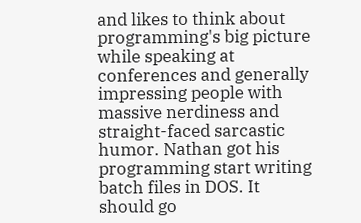and likes to think about programming's big picture while speaking at conferences and generally impressing people with massive nerdiness and straight-faced sarcastic humor. Nathan got his programming start writing batch files in DOS. It should go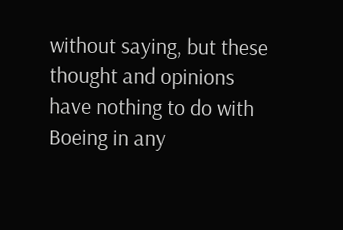without saying, but these thought and opinions have nothing to do with Boeing in any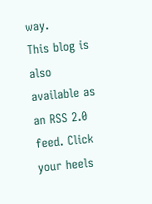way.
This blog is also available as an RSS 2.0 feed. Click your heels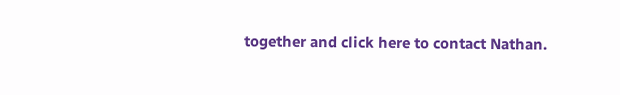together and click here to contact Nathan.